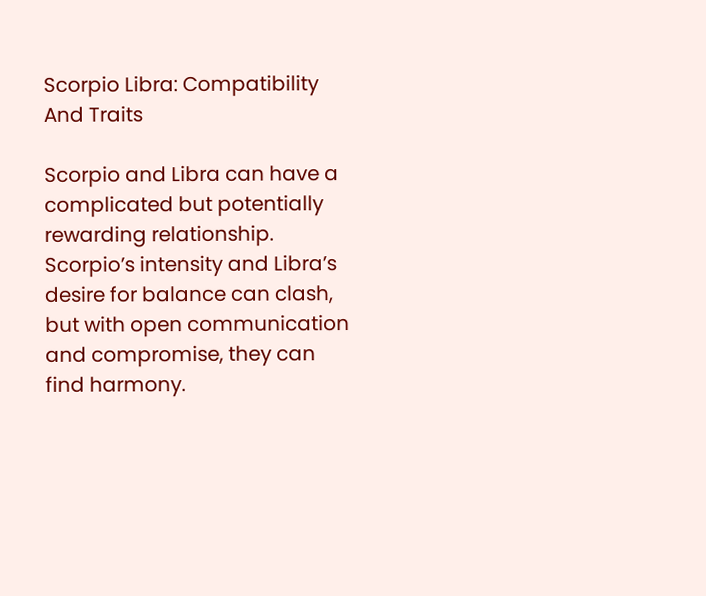Scorpio Libra: Compatibility And Traits

Scorpio and Libra can have a complicated but potentially rewarding relationship. Scorpio’s intensity and Libra’s desire for balance can clash, but with open communication and compromise, they can find harmony.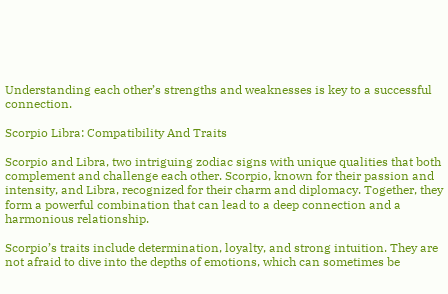Understanding each other’s strengths and weaknesses is key to a successful connection.

Scorpio Libra: Compatibility And Traits

Scorpio and Libra, two intriguing zodiac signs with unique qualities that both complement and challenge each other. Scorpio, known for their passion and intensity, and Libra, recognized for their charm and diplomacy. Together, they form a powerful combination that can lead to a deep connection and a harmonious relationship.

Scorpio’s traits include determination, loyalty, and strong intuition. They are not afraid to dive into the depths of emotions, which can sometimes be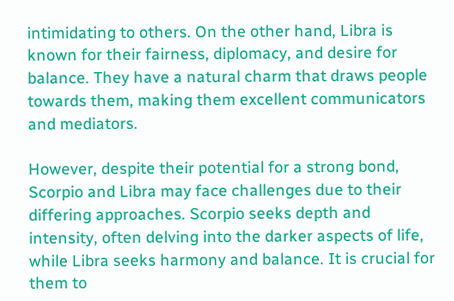intimidating to others. On the other hand, Libra is known for their fairness, diplomacy, and desire for balance. They have a natural charm that draws people towards them, making them excellent communicators and mediators.

However, despite their potential for a strong bond, Scorpio and Libra may face challenges due to their differing approaches. Scorpio seeks depth and intensity, often delving into the darker aspects of life, while Libra seeks harmony and balance. It is crucial for them to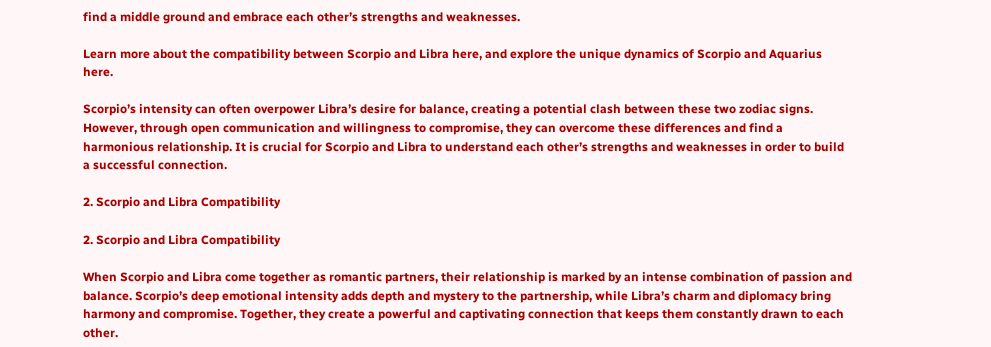find a middle ground and embrace each other’s strengths and weaknesses.

Learn more about the compatibility between Scorpio and Libra here, and explore the unique dynamics of Scorpio and Aquarius here.

Scorpio’s intensity can often overpower Libra’s desire for balance, creating a potential clash between these two zodiac signs. However, through open communication and willingness to compromise, they can overcome these differences and find a harmonious relationship. It is crucial for Scorpio and Libra to understand each other’s strengths and weaknesses in order to build a successful connection.

2. Scorpio and Libra Compatibility

2. Scorpio and Libra Compatibility

When Scorpio and Libra come together as romantic partners, their relationship is marked by an intense combination of passion and balance. Scorpio’s deep emotional intensity adds depth and mystery to the partnership, while Libra’s charm and diplomacy bring harmony and compromise. Together, they create a powerful and captivating connection that keeps them constantly drawn to each other.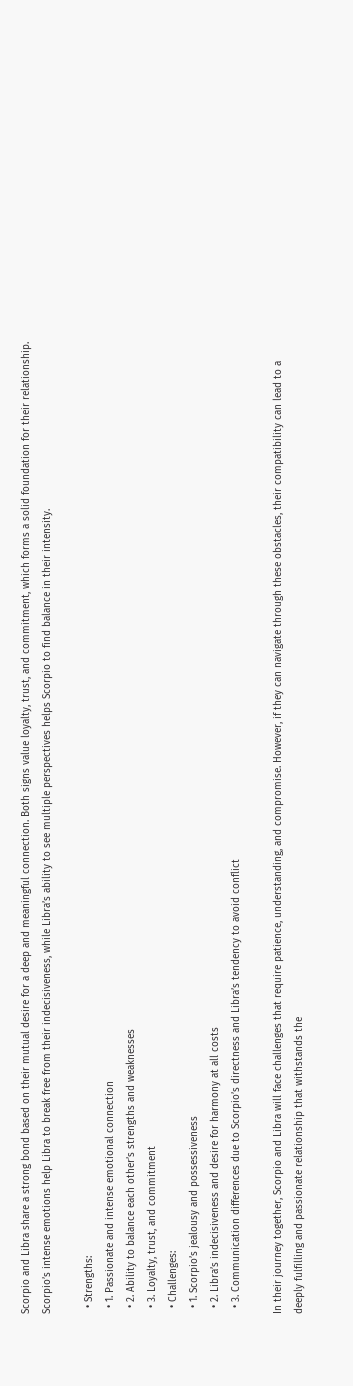Scorpio and Libra share a strong bond based on their mutual desire for a deep and meaningful connection. Both signs value loyalty, trust, and commitment, which forms a solid foundation for their relationship. Scorpio’s intense emotions help Libra to break free from their indecisiveness, while Libra’s ability to see multiple perspectives helps Scorpio to find balance in their intensity.

  • Strengths:
  • 1. Passionate and intense emotional connection
  • 2. Ability to balance each other’s strengths and weaknesses
  • 3. Loyalty, trust, and commitment
  • Challenges:
  • 1. Scorpio’s jealousy and possessiveness
  • 2. Libra’s indecisiveness and desire for harmony at all costs
  • 3. Communication differences due to Scorpio’s directness and Libra’s tendency to avoid conflict

In their journey together, Scorpio and Libra will face challenges that require patience, understanding, and compromise. However, if they can navigate through these obstacles, their compatibility can lead to a deeply fulfilling and passionate relationship that withstands the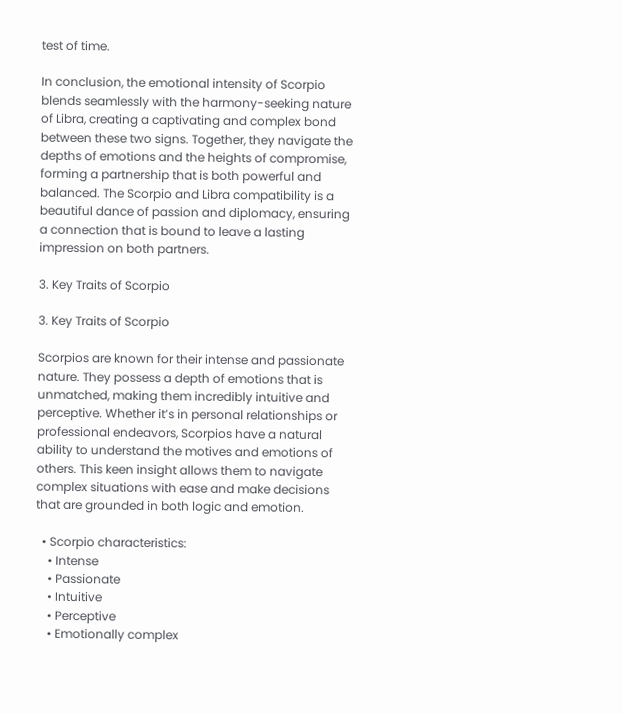test of time.

In conclusion, the emotional intensity of Scorpio blends seamlessly with the harmony-seeking nature of Libra, creating a captivating and complex bond between these two signs. Together, they navigate the depths of emotions and the heights of compromise, forming a partnership that is both powerful and balanced. The Scorpio and Libra compatibility is a beautiful dance of passion and diplomacy, ensuring a connection that is bound to leave a lasting impression on both partners.

3. Key Traits of Scorpio

3. Key Traits of Scorpio

Scorpios are known for their intense and passionate nature. They possess a depth of emotions that is unmatched, making them incredibly intuitive and perceptive. Whether it’s in personal relationships or professional endeavors, Scorpios have a natural ability to understand the motives and emotions of others. This keen insight allows them to navigate complex situations with ease and make decisions that are grounded in both logic and emotion.

  • Scorpio characteristics:
    • Intense
    • Passionate
    • Intuitive
    • Perceptive
    • Emotionally complex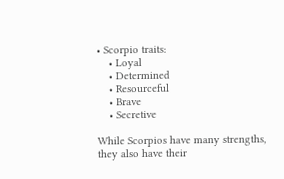• Scorpio traits:
    • Loyal
    • Determined
    • Resourceful
    • Brave
    • Secretive

While Scorpios have many strengths, they also have their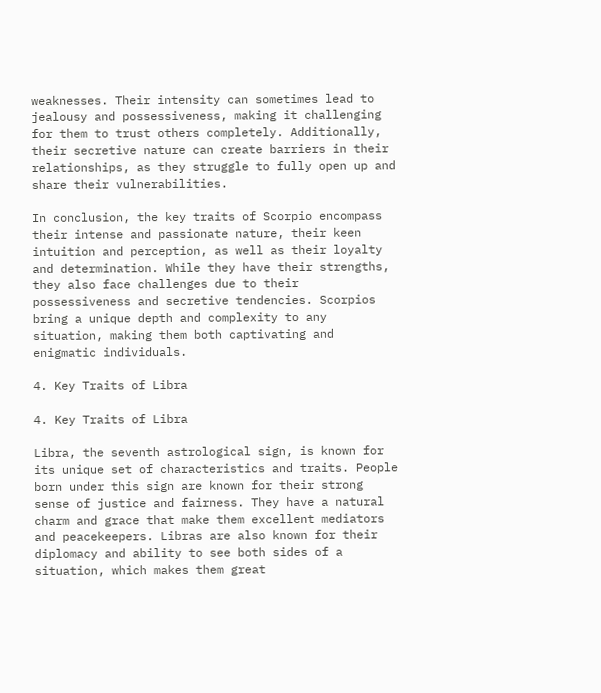weaknesses. Their intensity can sometimes lead to jealousy and possessiveness, making it challenging for them to trust others completely. Additionally, their secretive nature can create barriers in their relationships, as they struggle to fully open up and share their vulnerabilities.

In conclusion, the key traits of Scorpio encompass their intense and passionate nature, their keen intuition and perception, as well as their loyalty and determination. While they have their strengths, they also face challenges due to their possessiveness and secretive tendencies. Scorpios bring a unique depth and complexity to any situation, making them both captivating and enigmatic individuals.

4. Key Traits of Libra

4. Key Traits of Libra

Libra, the seventh astrological sign, is known for its unique set of characteristics and traits. People born under this sign are known for their strong sense of justice and fairness. They have a natural charm and grace that make them excellent mediators and peacekeepers. Libras are also known for their diplomacy and ability to see both sides of a situation, which makes them great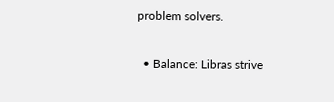problem solvers.

  • Balance: Libras strive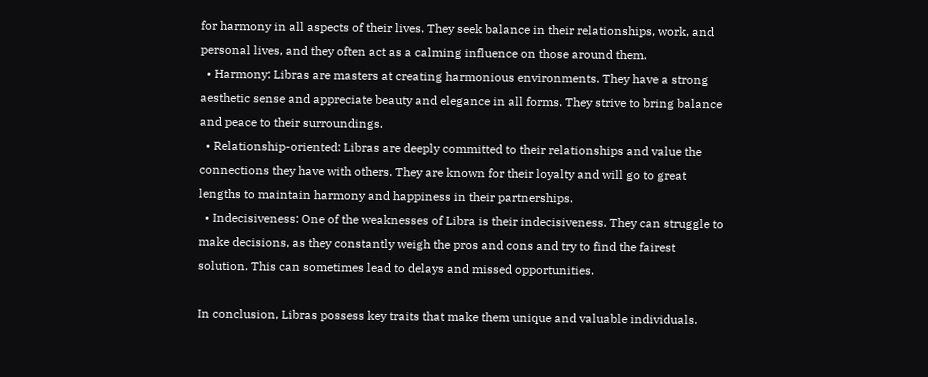for harmony in all aspects of their lives. They seek balance in their relationships, work, and personal lives, and they often act as a calming influence on those around them.
  • Harmony: Libras are masters at creating harmonious environments. They have a strong aesthetic sense and appreciate beauty and elegance in all forms. They strive to bring balance and peace to their surroundings.
  • Relationship-oriented: Libras are deeply committed to their relationships and value the connections they have with others. They are known for their loyalty and will go to great lengths to maintain harmony and happiness in their partnerships.
  • Indecisiveness: One of the weaknesses of Libra is their indecisiveness. They can struggle to make decisions, as they constantly weigh the pros and cons and try to find the fairest solution. This can sometimes lead to delays and missed opportunities.

In conclusion, Libras possess key traits that make them unique and valuable individuals.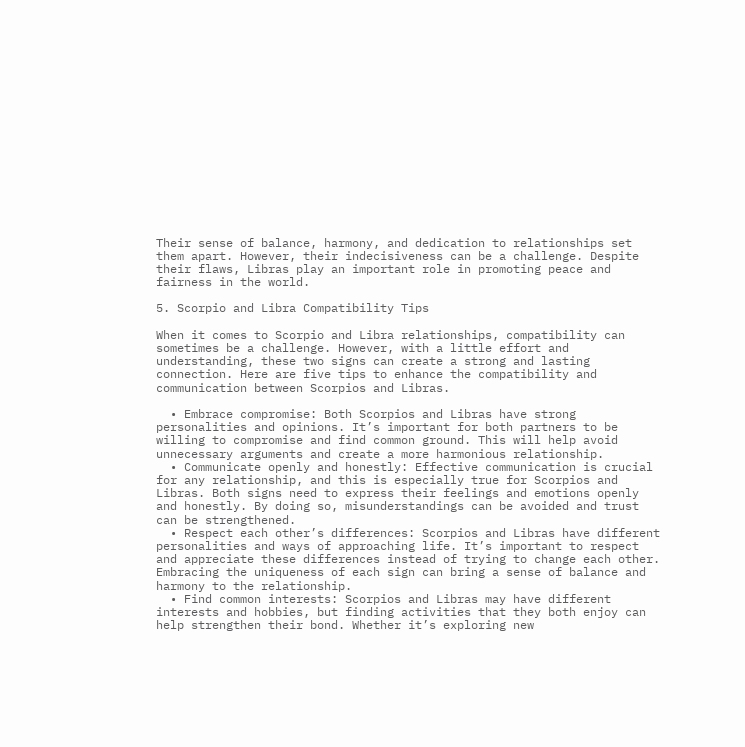Their sense of balance, harmony, and dedication to relationships set them apart. However, their indecisiveness can be a challenge. Despite their flaws, Libras play an important role in promoting peace and fairness in the world.

5. Scorpio and Libra Compatibility Tips

When it comes to Scorpio and Libra relationships, compatibility can sometimes be a challenge. However, with a little effort and understanding, these two signs can create a strong and lasting connection. Here are five tips to enhance the compatibility and communication between Scorpios and Libras.

  • Embrace compromise: Both Scorpios and Libras have strong personalities and opinions. It’s important for both partners to be willing to compromise and find common ground. This will help avoid unnecessary arguments and create a more harmonious relationship.
  • Communicate openly and honestly: Effective communication is crucial for any relationship, and this is especially true for Scorpios and Libras. Both signs need to express their feelings and emotions openly and honestly. By doing so, misunderstandings can be avoided and trust can be strengthened.
  • Respect each other’s differences: Scorpios and Libras have different personalities and ways of approaching life. It’s important to respect and appreciate these differences instead of trying to change each other. Embracing the uniqueness of each sign can bring a sense of balance and harmony to the relationship.
  • Find common interests: Scorpios and Libras may have different interests and hobbies, but finding activities that they both enjoy can help strengthen their bond. Whether it’s exploring new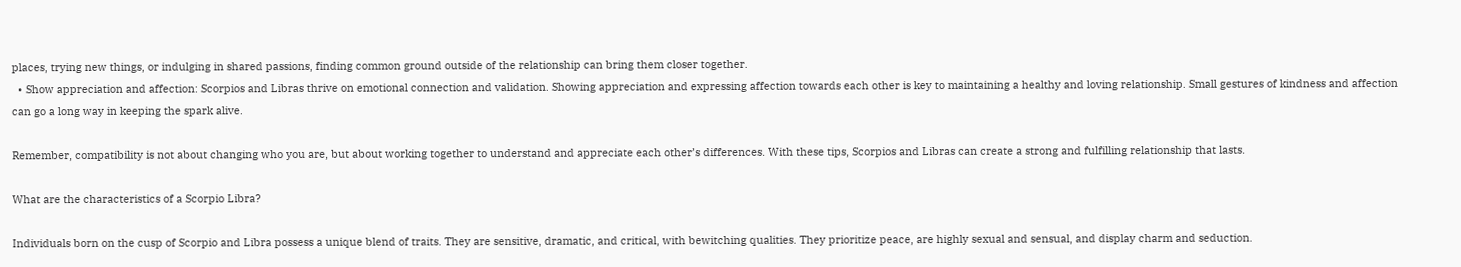places, trying new things, or indulging in shared passions, finding common ground outside of the relationship can bring them closer together.
  • Show appreciation and affection: Scorpios and Libras thrive on emotional connection and validation. Showing appreciation and expressing affection towards each other is key to maintaining a healthy and loving relationship. Small gestures of kindness and affection can go a long way in keeping the spark alive.

Remember, compatibility is not about changing who you are, but about working together to understand and appreciate each other’s differences. With these tips, Scorpios and Libras can create a strong and fulfilling relationship that lasts.

What are the characteristics of a Scorpio Libra?

Individuals born on the cusp of Scorpio and Libra possess a unique blend of traits. They are sensitive, dramatic, and critical, with bewitching qualities. They prioritize peace, are highly sexual and sensual, and display charm and seduction.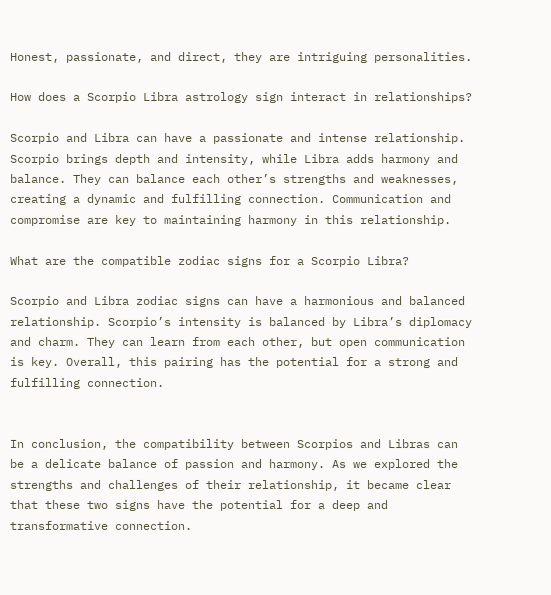Honest, passionate, and direct, they are intriguing personalities.

How does a Scorpio Libra astrology sign interact in relationships?

Scorpio and Libra can have a passionate and intense relationship. Scorpio brings depth and intensity, while Libra adds harmony and balance. They can balance each other’s strengths and weaknesses, creating a dynamic and fulfilling connection. Communication and compromise are key to maintaining harmony in this relationship.

What are the compatible zodiac signs for a Scorpio Libra?

Scorpio and Libra zodiac signs can have a harmonious and balanced relationship. Scorpio’s intensity is balanced by Libra’s diplomacy and charm. They can learn from each other, but open communication is key. Overall, this pairing has the potential for a strong and fulfilling connection.


In conclusion, the compatibility between Scorpios and Libras can be a delicate balance of passion and harmony. As we explored the strengths and challenges of their relationship, it became clear that these two signs have the potential for a deep and transformative connection.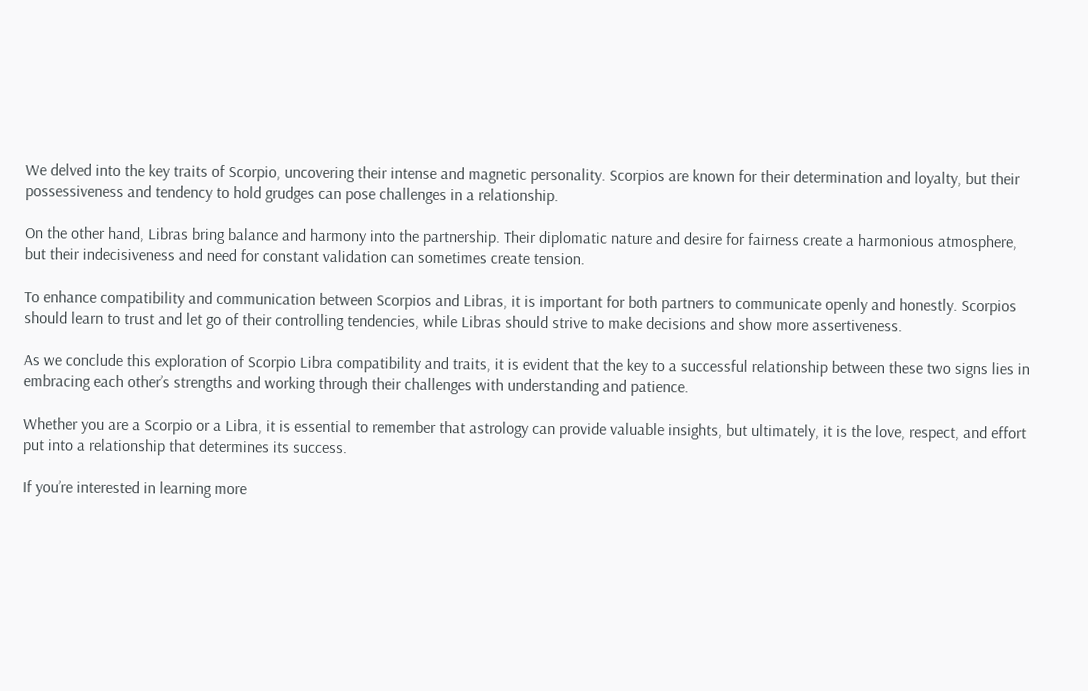We delved into the key traits of Scorpio, uncovering their intense and magnetic personality. Scorpios are known for their determination and loyalty, but their possessiveness and tendency to hold grudges can pose challenges in a relationship.

On the other hand, Libras bring balance and harmony into the partnership. Their diplomatic nature and desire for fairness create a harmonious atmosphere, but their indecisiveness and need for constant validation can sometimes create tension.

To enhance compatibility and communication between Scorpios and Libras, it is important for both partners to communicate openly and honestly. Scorpios should learn to trust and let go of their controlling tendencies, while Libras should strive to make decisions and show more assertiveness.

As we conclude this exploration of Scorpio Libra compatibility and traits, it is evident that the key to a successful relationship between these two signs lies in embracing each other’s strengths and working through their challenges with understanding and patience.

Whether you are a Scorpio or a Libra, it is essential to remember that astrology can provide valuable insights, but ultimately, it is the love, respect, and effort put into a relationship that determines its success.

If you’re interested in learning more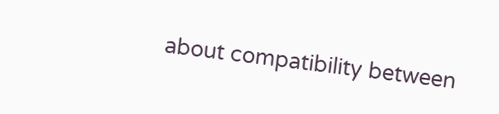about compatibility between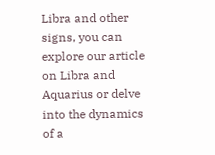Libra and other signs, you can explore our article on Libra and Aquarius or delve into the dynamics of a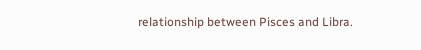relationship between Pisces and Libra.